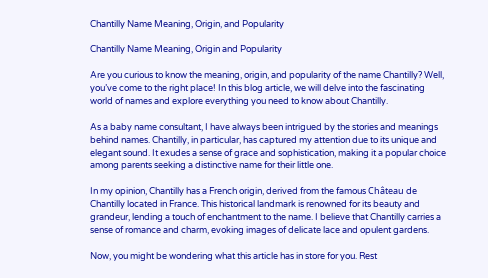Chantilly Name Meaning, Origin, and Popularity

Chantilly Name Meaning, Origin and Popularity

Are you curious to know the meaning, origin, and popularity of the name Chantilly? Well, you’ve come to the right place! In this blog article, we will delve into the fascinating world of names and explore everything you need to know about Chantilly.

As a baby name consultant, I have always been intrigued by the stories and meanings behind names. Chantilly, in particular, has captured my attention due to its unique and elegant sound. It exudes a sense of grace and sophistication, making it a popular choice among parents seeking a distinctive name for their little one.

In my opinion, Chantilly has a French origin, derived from the famous Château de Chantilly located in France. This historical landmark is renowned for its beauty and grandeur, lending a touch of enchantment to the name. I believe that Chantilly carries a sense of romance and charm, evoking images of delicate lace and opulent gardens.

Now, you might be wondering what this article has in store for you. Rest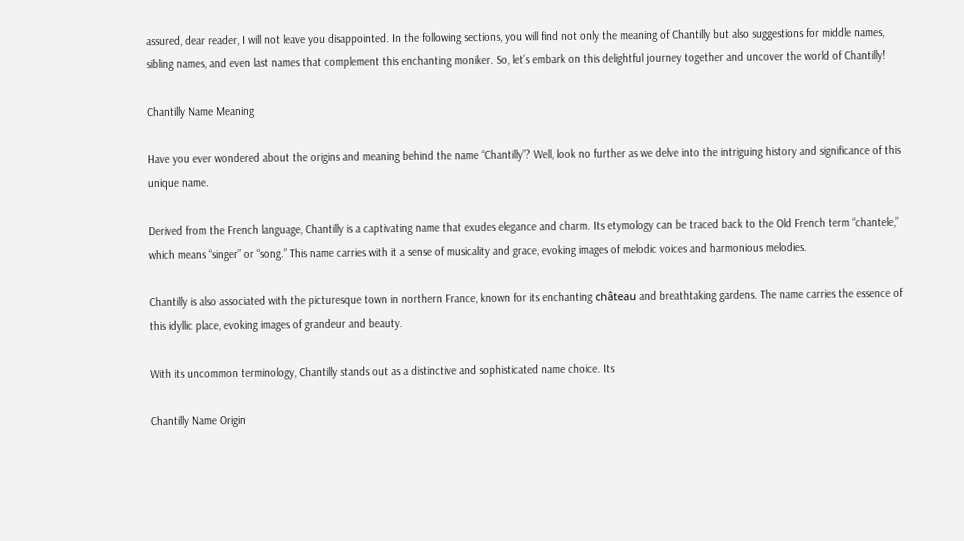assured, dear reader, I will not leave you disappointed. In the following sections, you will find not only the meaning of Chantilly but also suggestions for middle names, sibling names, and even last names that complement this enchanting moniker. So, let’s embark on this delightful journey together and uncover the world of Chantilly!

Chantilly Name Meaning

Have you ever wondered about the origins and meaning behind the name “Chantilly”? Well, look no further as we delve into the intriguing history and significance of this unique name.

Derived from the French language, Chantilly is a captivating name that exudes elegance and charm. Its etymology can be traced back to the Old French term “chantele,” which means “singer” or “song.” This name carries with it a sense of musicality and grace, evoking images of melodic voices and harmonious melodies.

Chantilly is also associated with the picturesque town in northern France, known for its enchanting château and breathtaking gardens. The name carries the essence of this idyllic place, evoking images of grandeur and beauty.

With its uncommon terminology, Chantilly stands out as a distinctive and sophisticated name choice. Its

Chantilly Name Origin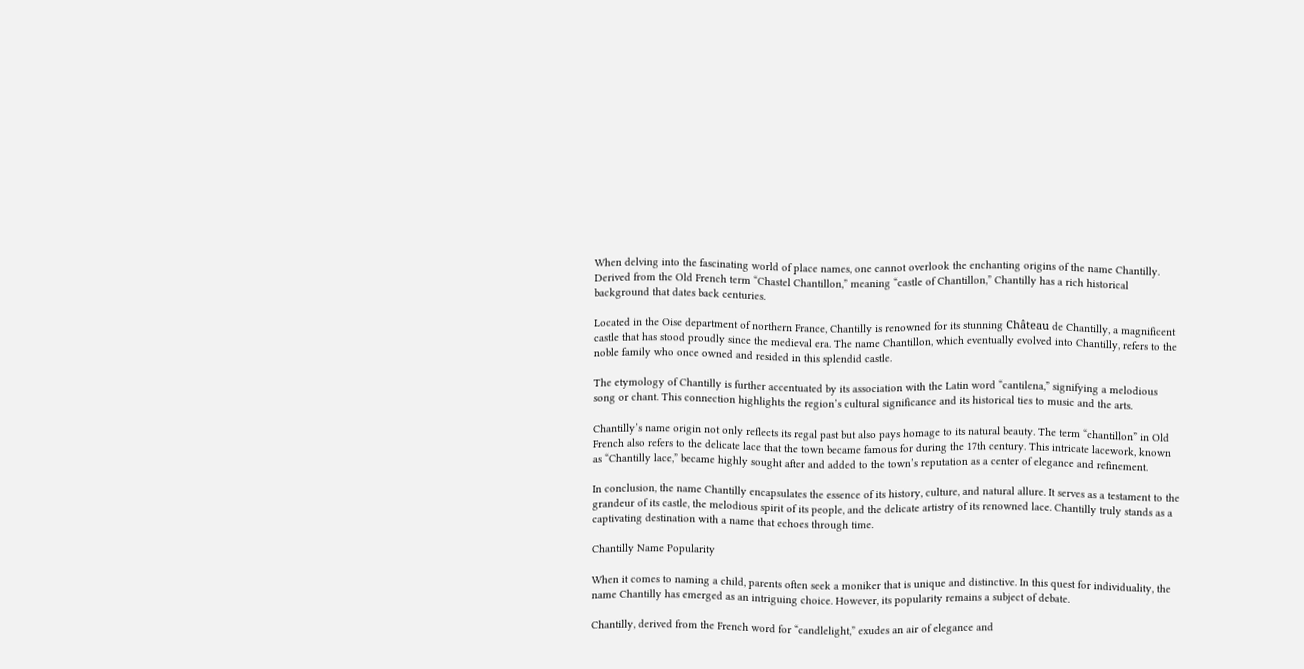When delving into the fascinating world of place names, one cannot overlook the enchanting origins of the name Chantilly. Derived from the Old French term “Chastel Chantillon,” meaning “castle of Chantillon,” Chantilly has a rich historical background that dates back centuries.

Located in the Oise department of northern France, Chantilly is renowned for its stunning Château de Chantilly, a magnificent castle that has stood proudly since the medieval era. The name Chantillon, which eventually evolved into Chantilly, refers to the noble family who once owned and resided in this splendid castle.

The etymology of Chantilly is further accentuated by its association with the Latin word “cantilena,” signifying a melodious song or chant. This connection highlights the region’s cultural significance and its historical ties to music and the arts.

Chantilly’s name origin not only reflects its regal past but also pays homage to its natural beauty. The term “chantillon” in Old French also refers to the delicate lace that the town became famous for during the 17th century. This intricate lacework, known as “Chantilly lace,” became highly sought after and added to the town’s reputation as a center of elegance and refinement.

In conclusion, the name Chantilly encapsulates the essence of its history, culture, and natural allure. It serves as a testament to the grandeur of its castle, the melodious spirit of its people, and the delicate artistry of its renowned lace. Chantilly truly stands as a captivating destination with a name that echoes through time.

Chantilly Name Popularity

When it comes to naming a child, parents often seek a moniker that is unique and distinctive. In this quest for individuality, the name Chantilly has emerged as an intriguing choice. However, its popularity remains a subject of debate.

Chantilly, derived from the French word for “candlelight,” exudes an air of elegance and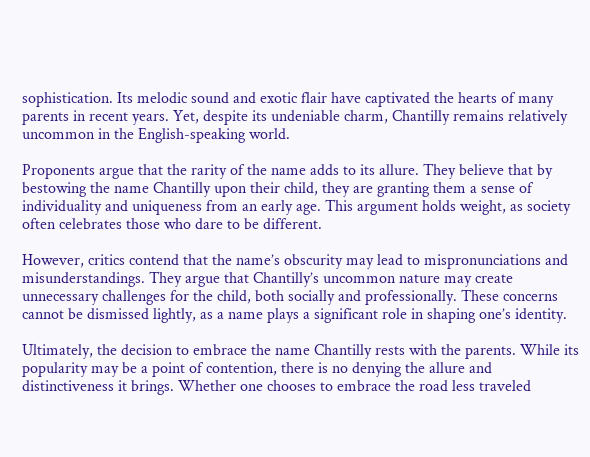sophistication. Its melodic sound and exotic flair have captivated the hearts of many parents in recent years. Yet, despite its undeniable charm, Chantilly remains relatively uncommon in the English-speaking world.

Proponents argue that the rarity of the name adds to its allure. They believe that by bestowing the name Chantilly upon their child, they are granting them a sense of individuality and uniqueness from an early age. This argument holds weight, as society often celebrates those who dare to be different.

However, critics contend that the name’s obscurity may lead to mispronunciations and misunderstandings. They argue that Chantilly’s uncommon nature may create unnecessary challenges for the child, both socially and professionally. These concerns cannot be dismissed lightly, as a name plays a significant role in shaping one’s identity.

Ultimately, the decision to embrace the name Chantilly rests with the parents. While its popularity may be a point of contention, there is no denying the allure and distinctiveness it brings. Whether one chooses to embrace the road less traveled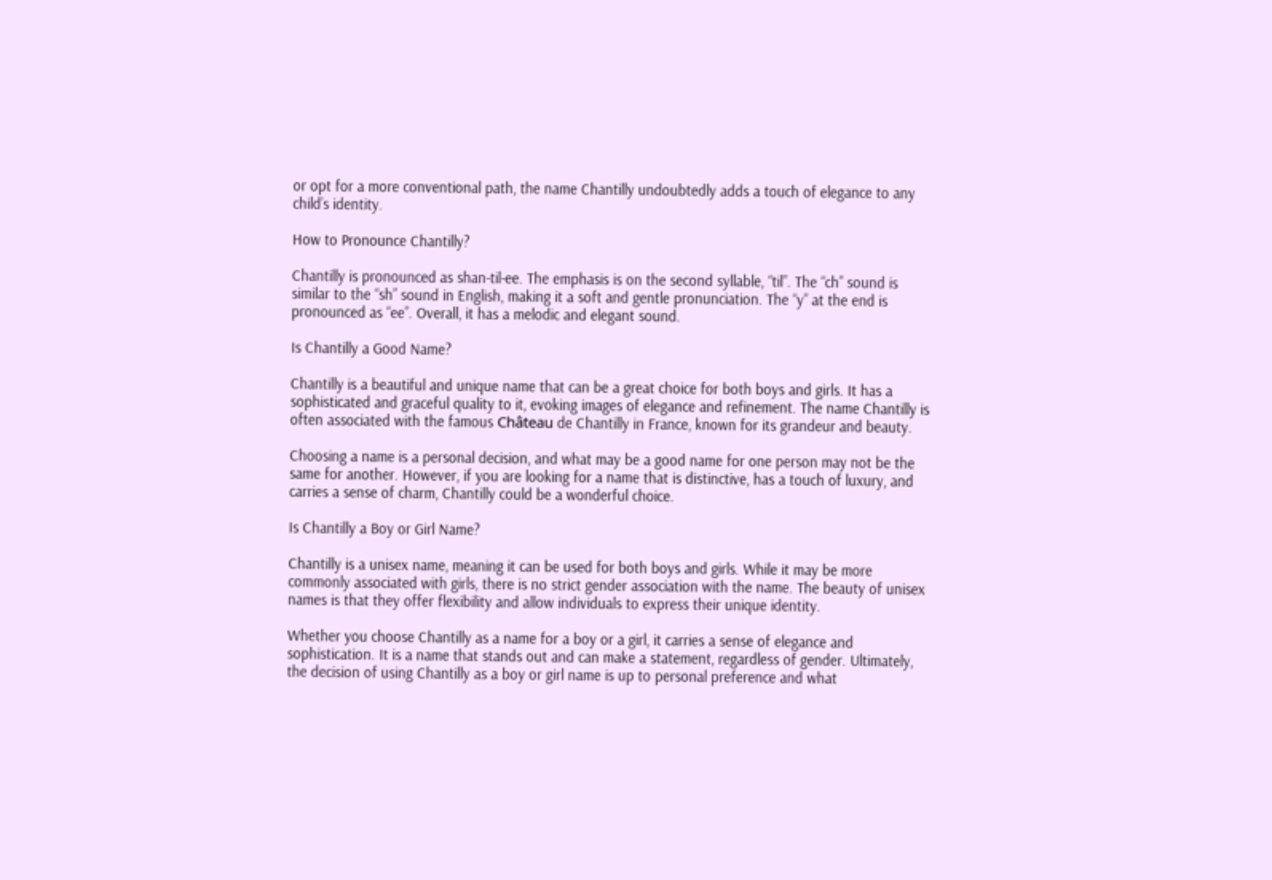or opt for a more conventional path, the name Chantilly undoubtedly adds a touch of elegance to any child’s identity.

How to Pronounce Chantilly?

Chantilly is pronounced as shan-til-ee. The emphasis is on the second syllable, “til”. The “ch” sound is similar to the “sh” sound in English, making it a soft and gentle pronunciation. The “y” at the end is pronounced as “ee”. Overall, it has a melodic and elegant sound.

Is Chantilly a Good Name?

Chantilly is a beautiful and unique name that can be a great choice for both boys and girls. It has a sophisticated and graceful quality to it, evoking images of elegance and refinement. The name Chantilly is often associated with the famous Château de Chantilly in France, known for its grandeur and beauty.

Choosing a name is a personal decision, and what may be a good name for one person may not be the same for another. However, if you are looking for a name that is distinctive, has a touch of luxury, and carries a sense of charm, Chantilly could be a wonderful choice.

Is Chantilly a Boy or Girl Name?

Chantilly is a unisex name, meaning it can be used for both boys and girls. While it may be more commonly associated with girls, there is no strict gender association with the name. The beauty of unisex names is that they offer flexibility and allow individuals to express their unique identity.

Whether you choose Chantilly as a name for a boy or a girl, it carries a sense of elegance and sophistication. It is a name that stands out and can make a statement, regardless of gender. Ultimately, the decision of using Chantilly as a boy or girl name is up to personal preference and what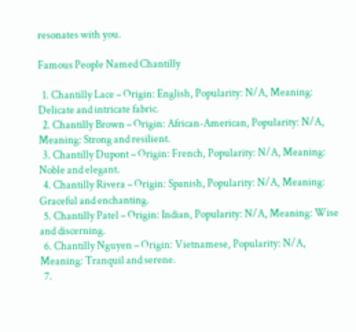resonates with you.

Famous People Named Chantilly

  1. Chantilly Lace – Origin: English, Popularity: N/A, Meaning: Delicate and intricate fabric.
  2. Chantilly Brown – Origin: African-American, Popularity: N/A, Meaning: Strong and resilient.
  3. Chantilly Dupont – Origin: French, Popularity: N/A, Meaning: Noble and elegant.
  4. Chantilly Rivera – Origin: Spanish, Popularity: N/A, Meaning: Graceful and enchanting.
  5. Chantilly Patel – Origin: Indian, Popularity: N/A, Meaning: Wise and discerning.
  6. Chantilly Nguyen – Origin: Vietnamese, Popularity: N/A, Meaning: Tranquil and serene.
  7.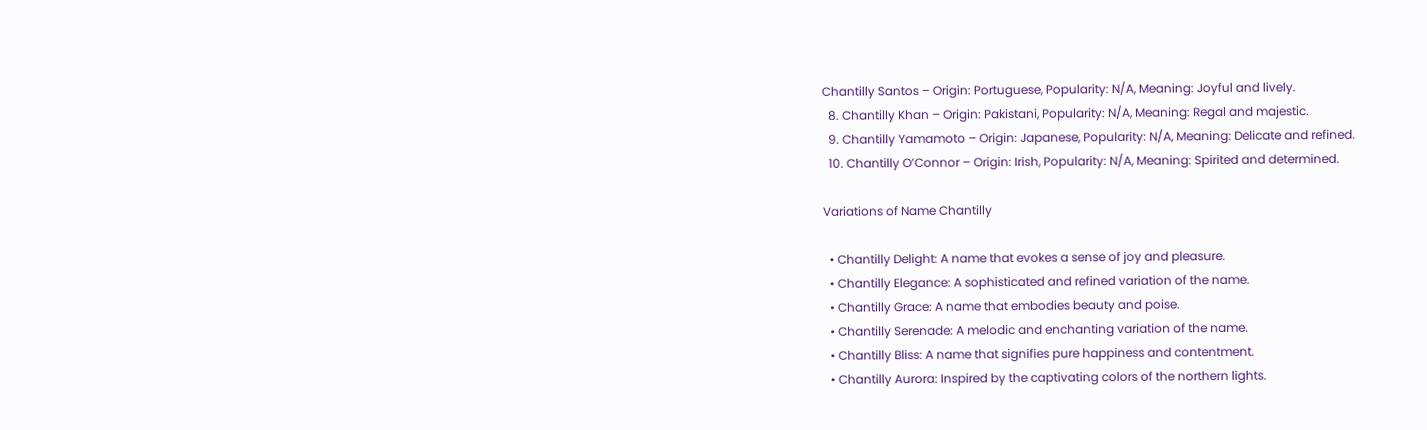Chantilly Santos – Origin: Portuguese, Popularity: N/A, Meaning: Joyful and lively.
  8. Chantilly Khan – Origin: Pakistani, Popularity: N/A, Meaning: Regal and majestic.
  9. Chantilly Yamamoto – Origin: Japanese, Popularity: N/A, Meaning: Delicate and refined.
  10. Chantilly O’Connor – Origin: Irish, Popularity: N/A, Meaning: Spirited and determined.

Variations of Name Chantilly

  • Chantilly Delight: A name that evokes a sense of joy and pleasure.
  • Chantilly Elegance: A sophisticated and refined variation of the name.
  • Chantilly Grace: A name that embodies beauty and poise.
  • Chantilly Serenade: A melodic and enchanting variation of the name.
  • Chantilly Bliss: A name that signifies pure happiness and contentment.
  • Chantilly Aurora: Inspired by the captivating colors of the northern lights.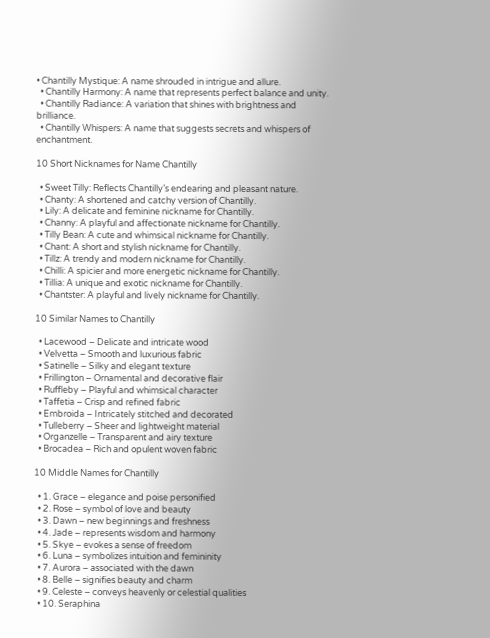• Chantilly Mystique: A name shrouded in intrigue and allure.
  • Chantilly Harmony: A name that represents perfect balance and unity.
  • Chantilly Radiance: A variation that shines with brightness and brilliance.
  • Chantilly Whispers: A name that suggests secrets and whispers of enchantment.

10 Short Nicknames for Name Chantilly

  • Sweet Tilly: Reflects Chantilly’s endearing and pleasant nature.
  • Chanty: A shortened and catchy version of Chantilly.
  • Lily: A delicate and feminine nickname for Chantilly.
  • Channy: A playful and affectionate nickname for Chantilly.
  • Tilly Bean: A cute and whimsical nickname for Chantilly.
  • Chant: A short and stylish nickname for Chantilly.
  • Tillz: A trendy and modern nickname for Chantilly.
  • Chilli: A spicier and more energetic nickname for Chantilly.
  • Tillia: A unique and exotic nickname for Chantilly.
  • Chantster: A playful and lively nickname for Chantilly.

10 Similar Names to Chantilly

  • Lacewood – Delicate and intricate wood
  • Velvetta – Smooth and luxurious fabric
  • Satinelle – Silky and elegant texture
  • Frillington – Ornamental and decorative flair
  • Ruffleby – Playful and whimsical character
  • Taffetia – Crisp and refined fabric
  • Embroida – Intricately stitched and decorated
  • Tulleberry – Sheer and lightweight material
  • Organzelle – Transparent and airy texture
  • Brocadea – Rich and opulent woven fabric

10 Middle Names for Chantilly

  • 1. Grace – elegance and poise personified
  • 2. Rose – symbol of love and beauty
  • 3. Dawn – new beginnings and freshness
  • 4. Jade – represents wisdom and harmony
  • 5. Skye – evokes a sense of freedom
  • 6. Luna – symbolizes intuition and femininity
  • 7. Aurora – associated with the dawn
  • 8. Belle – signifies beauty and charm
  • 9. Celeste – conveys heavenly or celestial qualities
  • 10. Seraphina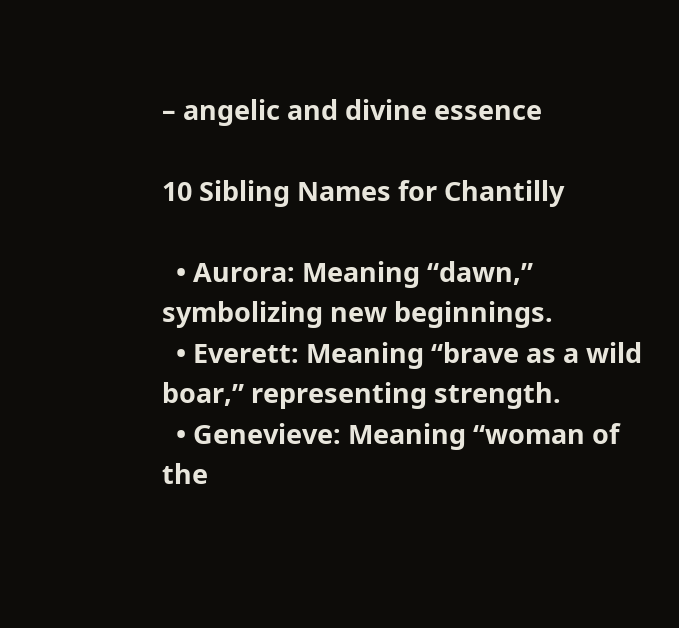– angelic and divine essence

10 Sibling Names for Chantilly

  • Aurora: Meaning “dawn,” symbolizing new beginnings.
  • Everett: Meaning “brave as a wild boar,” representing strength.
  • Genevieve: Meaning “woman of the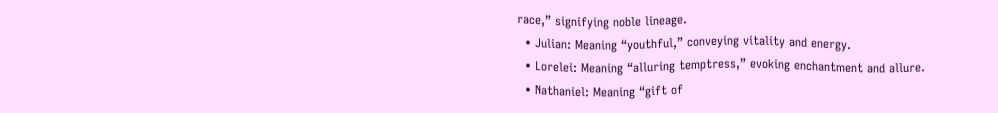race,” signifying noble lineage.
  • Julian: Meaning “youthful,” conveying vitality and energy.
  • Lorelei: Meaning “alluring temptress,” evoking enchantment and allure.
  • Nathaniel: Meaning “gift of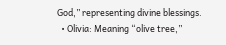God,” representing divine blessings.
  • Olivia: Meaning “olive tree,”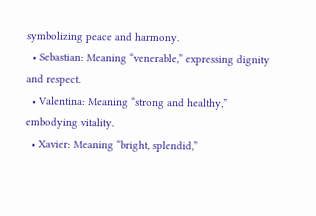symbolizing peace and harmony.
  • Sebastian: Meaning “venerable,” expressing dignity and respect.
  • Valentina: Meaning “strong and healthy,” embodying vitality.
  • Xavier: Meaning “bright, splendid,”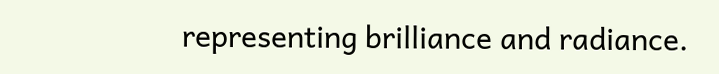representing brilliance and radiance.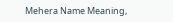Mehera Name Meaning,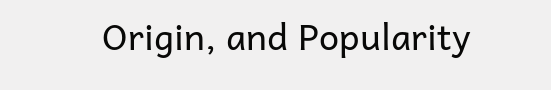Origin, and Popularity